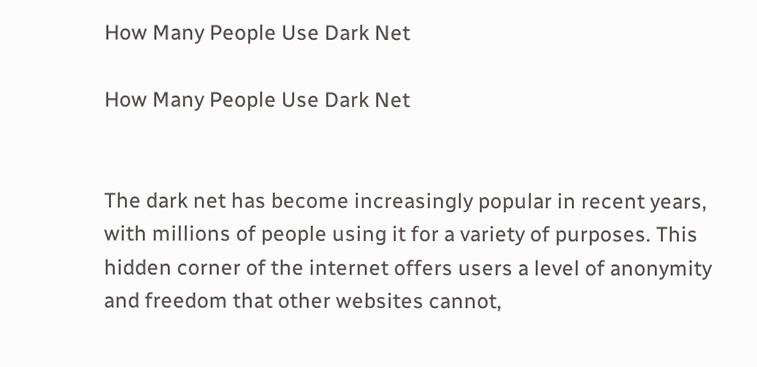How Many People Use Dark Net

How Many People Use Dark Net


The dark net has become increasingly popular in recent years, with millions of people using it for a variety of purposes. This hidden corner of the internet offers users a level of anonymity and freedom that other websites cannot,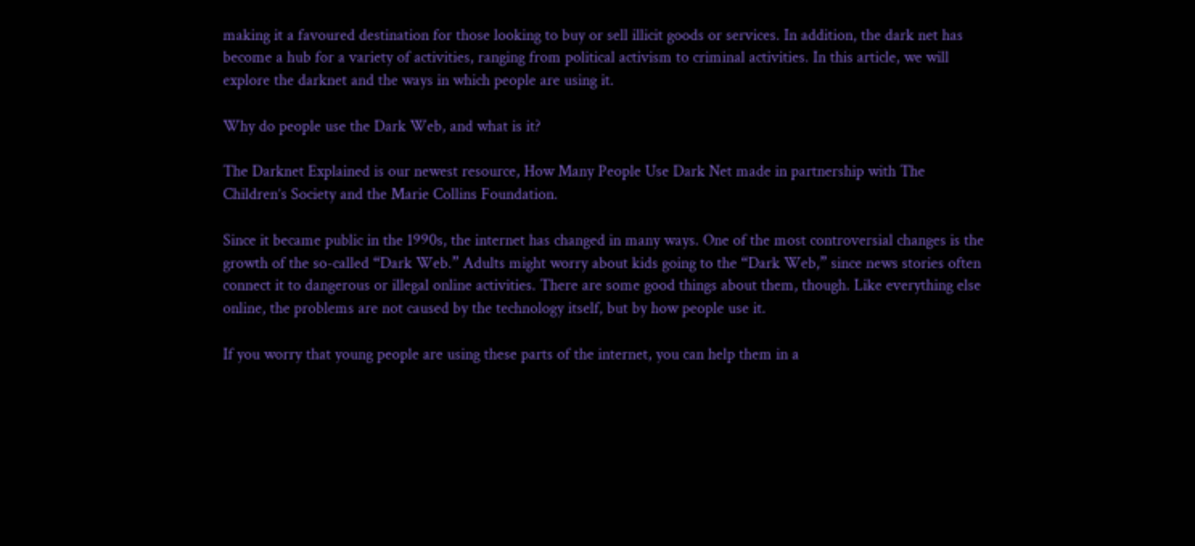making it a favoured destination for those looking to buy or sell illicit goods or services. In addition, the dark net has become a hub for a variety of activities, ranging from political activism to criminal activities. In this article, we will explore the darknet and the ways in which people are using it.

Why do people use the Dark Web, and what is it?

The Darknet Explained is our newest resource, How Many People Use Dark Net made in partnership with The Children’s Society and the Marie Collins Foundation.

Since it became public in the 1990s, the internet has changed in many ways. One of the most controversial changes is the growth of the so-called “Dark Web.” Adults might worry about kids going to the “Dark Web,” since news stories often connect it to dangerous or illegal online activities. There are some good things about them, though. Like everything else online, the problems are not caused by the technology itself, but by how people use it.

If you worry that young people are using these parts of the internet, you can help them in a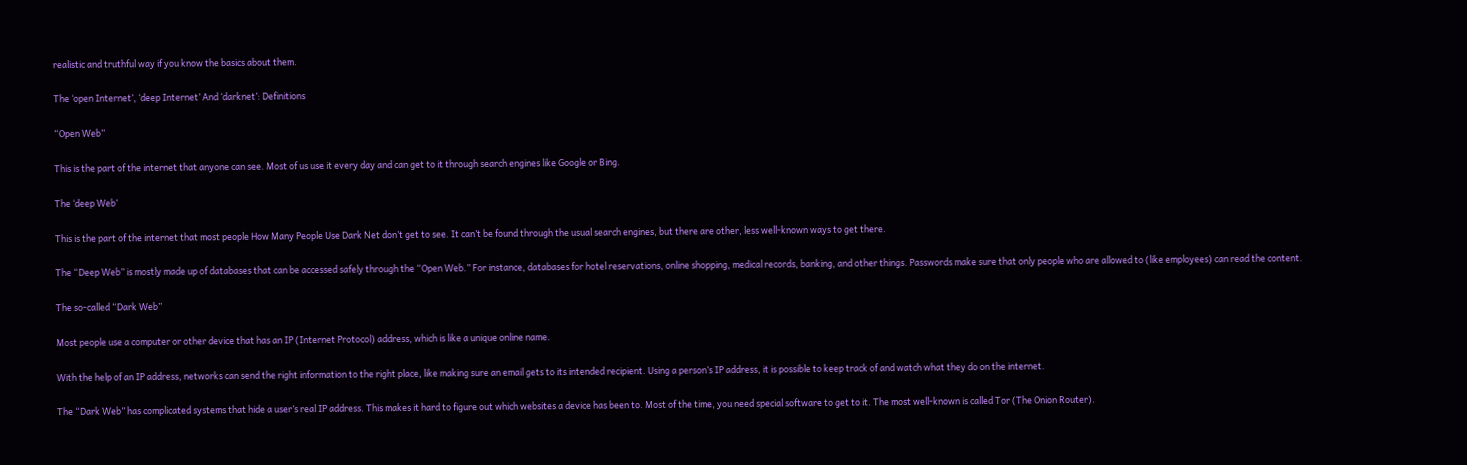realistic and truthful way if you know the basics about them.

The ‘open Internet’, ‘deep Internet’ And ‘darknet’: Definitions

“Open Web”

This is the part of the internet that anyone can see. Most of us use it every day and can get to it through search engines like Google or Bing.

The ‘deep Web’

This is the part of the internet that most people How Many People Use Dark Net don’t get to see. It can’t be found through the usual search engines, but there are other, less well-known ways to get there.

The “Deep Web” is mostly made up of databases that can be accessed safely through the “Open Web.” For instance, databases for hotel reservations, online shopping, medical records, banking, and other things. Passwords make sure that only people who are allowed to (like employees) can read the content.

The so-called “Dark Web”

Most people use a computer or other device that has an IP (Internet Protocol) address, which is like a unique online name.

With the help of an IP address, networks can send the right information to the right place, like making sure an email gets to its intended recipient. Using a person’s IP address, it is possible to keep track of and watch what they do on the internet.

The “Dark Web” has complicated systems that hide a user’s real IP address. This makes it hard to figure out which websites a device has been to. Most of the time, you need special software to get to it. The most well-known is called Tor (The Onion Router).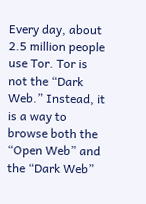Every day, about 2.5 million people use Tor. Tor is not the “Dark Web.” Instead, it is a way to browse both the “Open Web” and the “Dark Web”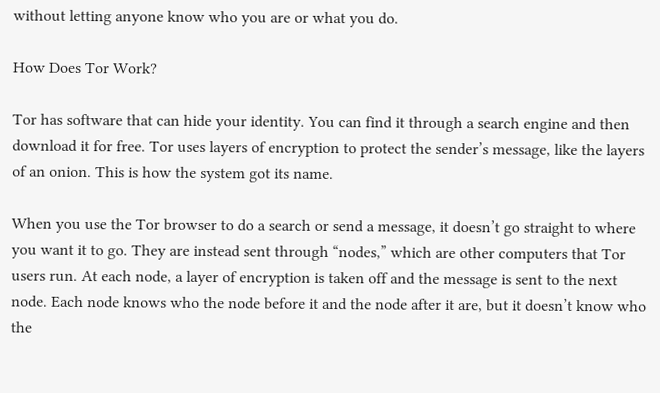without letting anyone know who you are or what you do.

How Does Tor Work?

Tor has software that can hide your identity. You can find it through a search engine and then download it for free. Tor uses layers of encryption to protect the sender’s message, like the layers of an onion. This is how the system got its name.

When you use the Tor browser to do a search or send a message, it doesn’t go straight to where you want it to go. They are instead sent through “nodes,” which are other computers that Tor users run. At each node, a layer of encryption is taken off and the message is sent to the next node. Each node knows who the node before it and the node after it are, but it doesn’t know who the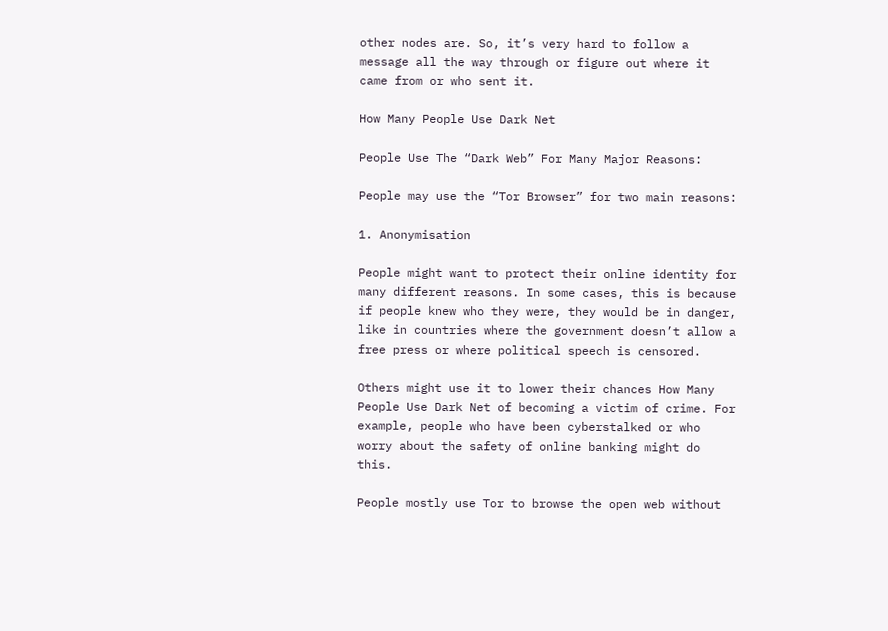other nodes are. So, it’s very hard to follow a message all the way through or figure out where it came from or who sent it.

How Many People Use Dark Net

People Use The “Dark Web” For Many Major Reasons:

People may use the “Tor Browser” for two main reasons:

1. Anonymisation

People might want to protect their online identity for many different reasons. In some cases, this is because if people knew who they were, they would be in danger, like in countries where the government doesn’t allow a free press or where political speech is censored.

Others might use it to lower their chances How Many People Use Dark Net of becoming a victim of crime. For example, people who have been cyberstalked or who worry about the safety of online banking might do this.

People mostly use Tor to browse the open web without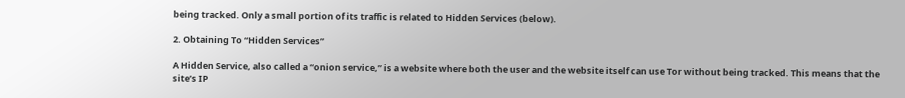being tracked. Only a small portion of its traffic is related to Hidden Services (below).

2. Obtaining To “Hidden Services”

A Hidden Service, also called a “onion service,” is a website where both the user and the website itself can use Tor without being tracked. This means that the site’s IP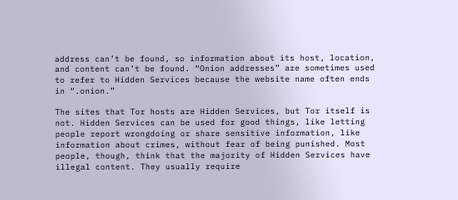address can’t be found, so information about its host, location, and content can’t be found. “Onion addresses” are sometimes used to refer to Hidden Services because the website name often ends in “.onion.”

The sites that Tor hosts are Hidden Services, but Tor itself is not. Hidden Services can be used for good things, like letting people report wrongdoing or share sensitive information, like information about crimes, without fear of being punished. Most people, though, think that the majority of Hidden Services have illegal content. They usually require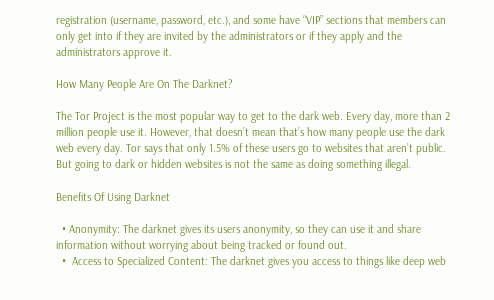registration (username, password, etc.), and some have “VIP” sections that members can only get into if they are invited by the administrators or if they apply and the administrators approve it.

How Many People Are On The Darknet?

The Tor Project is the most popular way to get to the dark web. Every day, more than 2 million people use it. However, that doesn’t mean that’s how many people use the dark web every day. Tor says that only 1.5% of these users go to websites that aren’t public. But going to dark or hidden websites is not the same as doing something illegal.

Benefits Of Using Darknet

  • Anonymity: The darknet gives its users anonymity, so they can use it and share information without worrying about being tracked or found out.
  •  Access to Specialized Content: The darknet gives you access to things like deep web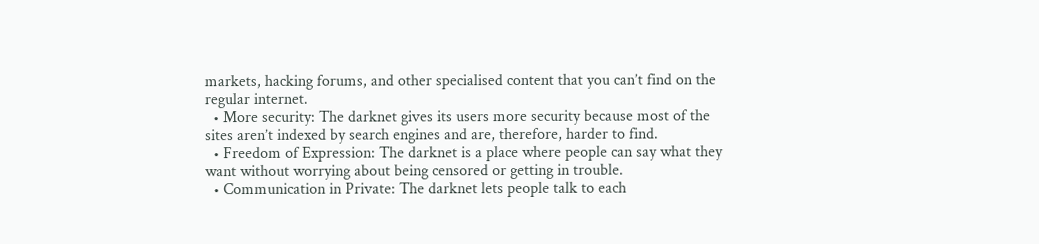markets, hacking forums, and other specialised content that you can’t find on the regular internet.
  • More security: The darknet gives its users more security because most of the sites aren’t indexed by search engines and are, therefore, harder to find.
  • Freedom of Expression: The darknet is a place where people can say what they want without worrying about being censored or getting in trouble.
  • Communication in Private: The darknet lets people talk to each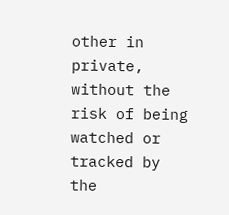other in private, without the risk of being watched or tracked by the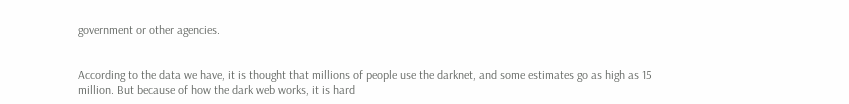government or other agencies.


According to the data we have, it is thought that millions of people use the darknet, and some estimates go as high as 15 million. But because of how the dark web works, it is hard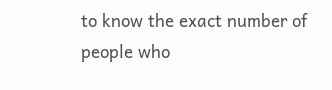to know the exact number of people who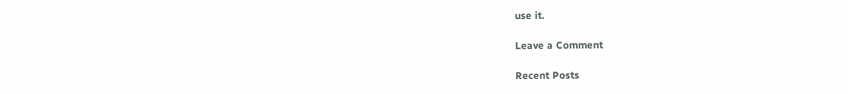use it.

Leave a Comment

Recent Posts